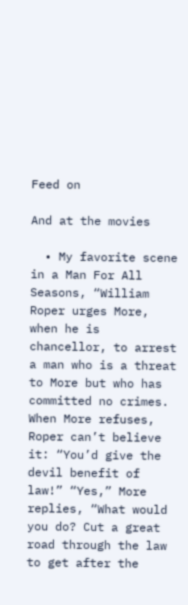Feed on

And at the movies

  • My favorite scene in a Man For All Seasons, “William Roper urges More, when he is chancellor, to arrest a man who is a threat to More but who has committed no crimes. When More refuses, Roper can’t believe it: “You’d give the devil benefit of law!” “Yes,” More replies, “What would you do? Cut a great road through the law to get after the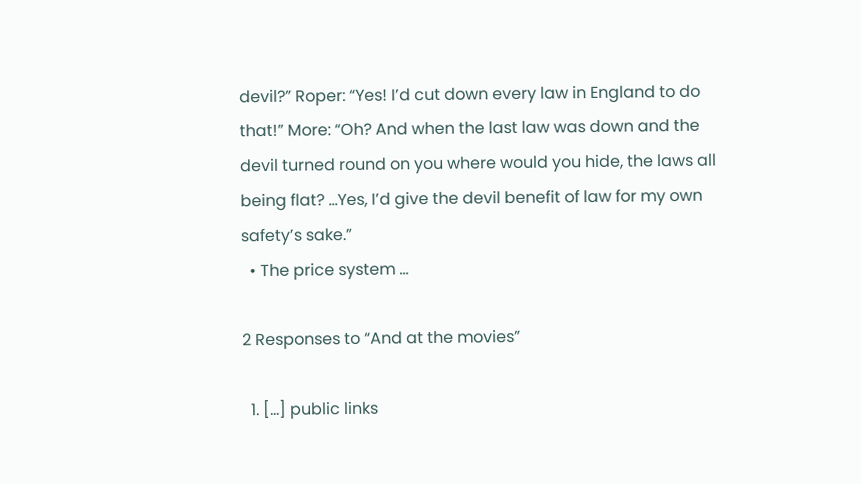devil?” Roper: “Yes! I’d cut down every law in England to do that!” More: “Oh? And when the last law was down and the devil turned round on you where would you hide, the laws all being flat? …Yes, I’d give the devil benefit of law for my own safety’s sake.”
  • The price system …

2 Responses to “And at the movies”

  1. […] public links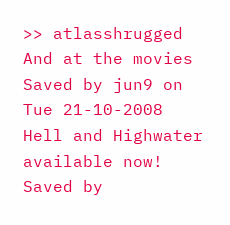>> atlasshrugged And at the movies Saved by jun9 on Tue 21-10-2008 Hell and Highwater available now! Saved by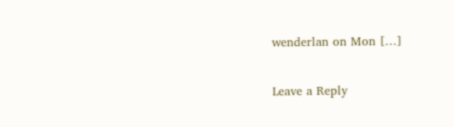wenderlan on Mon […]

Leave a Reply